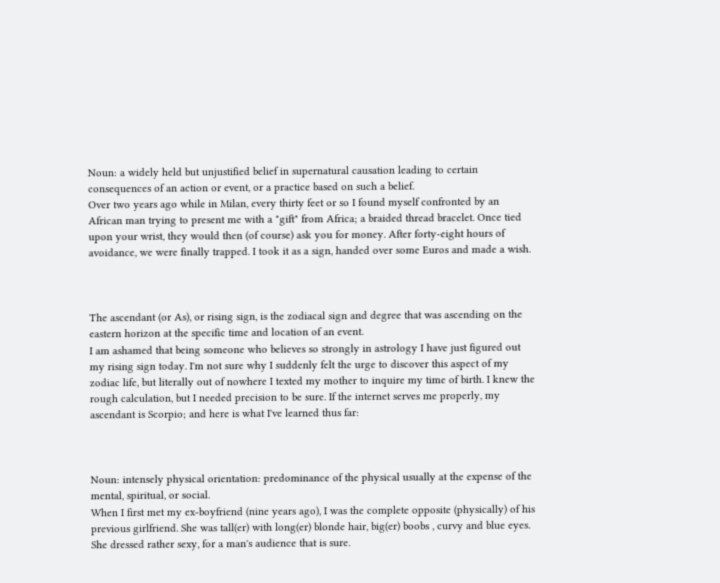Noun: a widely held but unjustified belief in supernatural causation leading to certain consequences of an action or event, or a practice based on such a belief.
Over two years ago while in Milan, every thirty feet or so I found myself confronted by an African man trying to present me with a "gift" from Africa; a braided thread bracelet. Once tied upon your wrist, they would then (of course) ask you for money. After forty-eight hours of avoidance, we were finally trapped. I took it as a sign, handed over some Euros and made a wish.



The ascendant (or As), or rising sign, is the zodiacal sign and degree that was ascending on the eastern horizon at the specific time and location of an event.
I am ashamed that being someone who believes so strongly in astrology I have just figured out my rising sign today. I'm not sure why I suddenly felt the urge to discover this aspect of my zodiac life, but literally out of nowhere I texted my mother to inquire my time of birth. I knew the rough calculation, but I needed precision to be sure. If the internet serves me properly, my ascendant is Scorpio; and here is what I've learned thus far:



Noun: intensely physical orientation: predominance of the physical usually at the expense of the mental, spiritual, or social.
When I first met my ex-boyfriend (nine years ago), I was the complete opposite (physically) of his previous girlfriend. She was tall(er) with long(er) blonde hair, big(er) boobs , curvy and blue eyes. She dressed rather sexy, for a man's audience that is sure.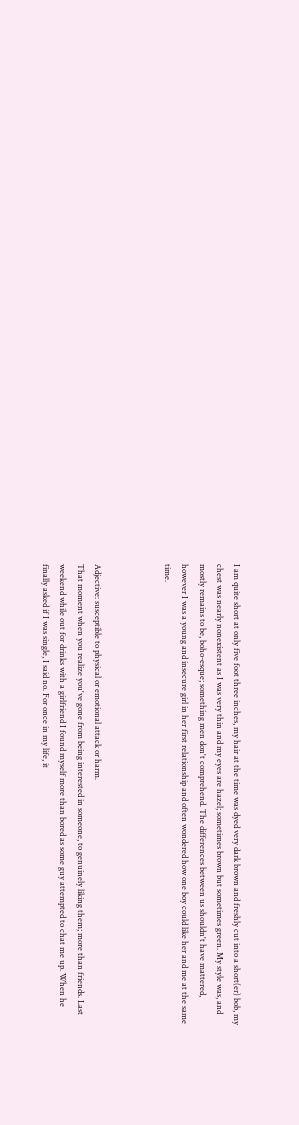I am quite short at only five foot three inches, my hair at the time was dyed very dark brown and freshly cut into a short(er) bob, my chest was nearly nonexistent as I was very thin and my eyes are hazel; sometimes brown but sometimes green. My style was, and mostly remains to be, boho-esque; something men don't comprehend. The differences between us shouldn't have mattered, however I was a young and insecure girl in her first relationship and often wondered how one boy could like her and me at the same time.



Adjective: susceptible to physical or emotional attack or harm.
That moment when you realize you've gone from being interested in someone, to genuinely liking them; more than friends. Last weekend while out for drinks with a girlfriend I found myself more than bored as some guy attempted to chat me up. When he finally asked if I was single, I said no. For once in my life, it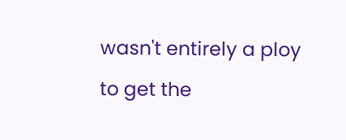wasn't entirely a ploy to get the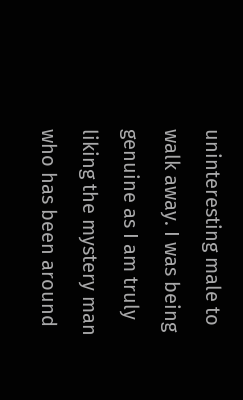uninteresting male to walk away. I was being genuine as I am truly liking the mystery man who has been around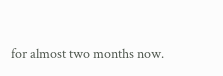for almost two months now.